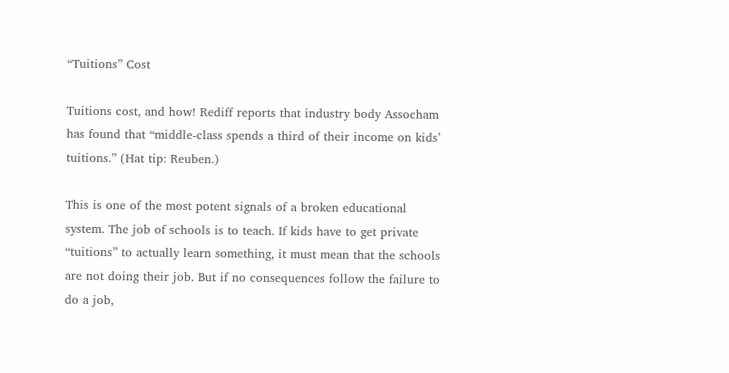“Tuitions” Cost

Tuitions cost, and how! Rediff reports that industry body Assocham has found that “middle-class spends a third of their income on kids’ tuitions.” (Hat tip: Reuben.)

This is one of the most potent signals of a broken educational system. The job of schools is to teach. If kids have to get private “tuitions” to actually learn something, it must mean that the schools are not doing their job. But if no consequences follow the failure to do a job,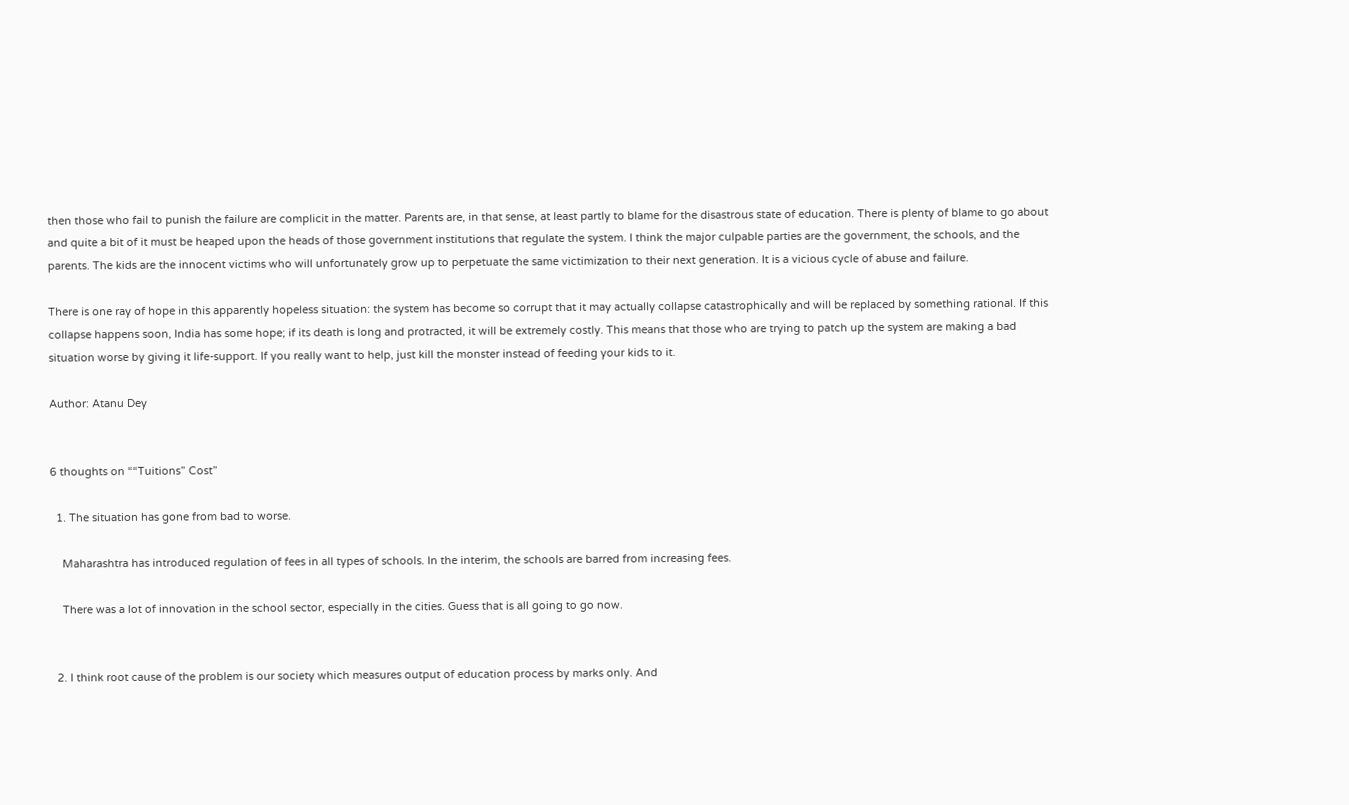then those who fail to punish the failure are complicit in the matter. Parents are, in that sense, at least partly to blame for the disastrous state of education. There is plenty of blame to go about and quite a bit of it must be heaped upon the heads of those government institutions that regulate the system. I think the major culpable parties are the government, the schools, and the parents. The kids are the innocent victims who will unfortunately grow up to perpetuate the same victimization to their next generation. It is a vicious cycle of abuse and failure.

There is one ray of hope in this apparently hopeless situation: the system has become so corrupt that it may actually collapse catastrophically and will be replaced by something rational. If this collapse happens soon, India has some hope; if its death is long and protracted, it will be extremely costly. This means that those who are trying to patch up the system are making a bad situation worse by giving it life-support. If you really want to help, just kill the monster instead of feeding your kids to it.

Author: Atanu Dey


6 thoughts on ““Tuitions” Cost”

  1. The situation has gone from bad to worse.

    Maharashtra has introduced regulation of fees in all types of schools. In the interim, the schools are barred from increasing fees.

    There was a lot of innovation in the school sector, especially in the cities. Guess that is all going to go now.


  2. I think root cause of the problem is our society which measures output of education process by marks only. And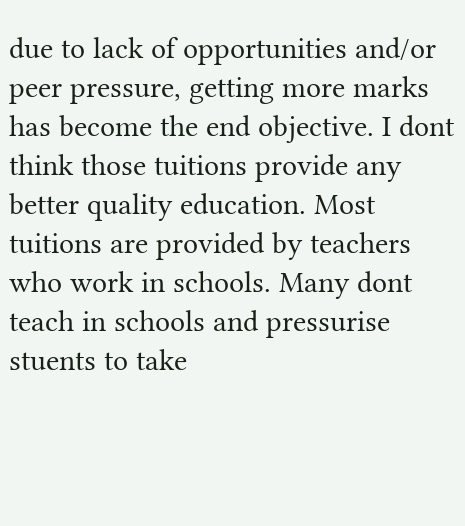due to lack of opportunities and/or peer pressure, getting more marks has become the end objective. I dont think those tuitions provide any better quality education. Most tuitions are provided by teachers who work in schools. Many dont teach in schools and pressurise stuents to take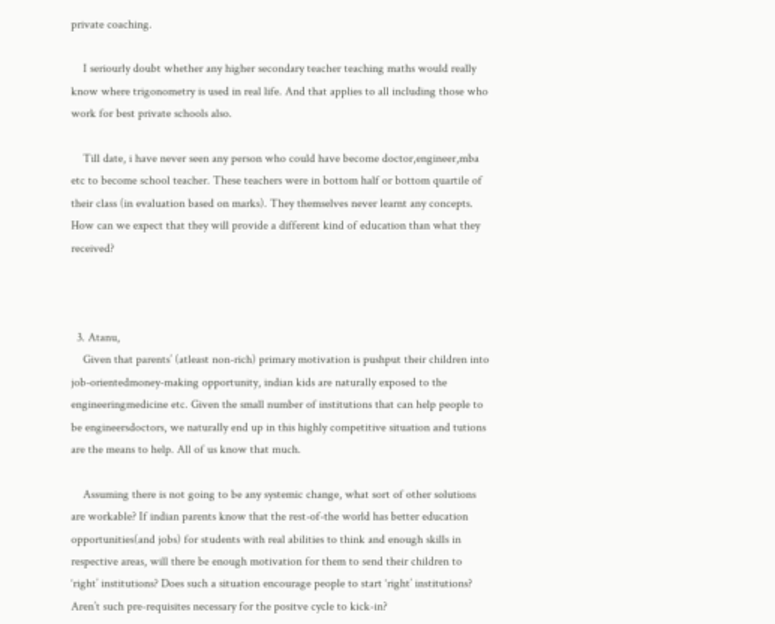private coaching.

    I seriourly doubt whether any higher secondary teacher teaching maths would really know where trigonometry is used in real life. And that applies to all including those who work for best private schools also.

    Till date, i have never seen any person who could have become doctor,engineer,mba etc to become school teacher. These teachers were in bottom half or bottom quartile of their class (in evaluation based on marks). They themselves never learnt any concepts. How can we expect that they will provide a different kind of education than what they received?



  3. Atanu,
    Given that parents’ (atleast non-rich) primary motivation is pushput their children into job-orientedmoney-making opportunity, indian kids are naturally exposed to the engineeringmedicine etc. Given the small number of institutions that can help people to be engineersdoctors, we naturally end up in this highly competitive situation and tutions are the means to help. All of us know that much.

    Assuming there is not going to be any systemic change, what sort of other solutions are workable? If indian parents know that the rest-of-the world has better education opportunities(and jobs) for students with real abilities to think and enough skills in respective areas, will there be enough motivation for them to send their children to ‘right’ institutions? Does such a situation encourage people to start ‘right’ institutions? Aren’t such pre-requisites necessary for the positve cycle to kick-in?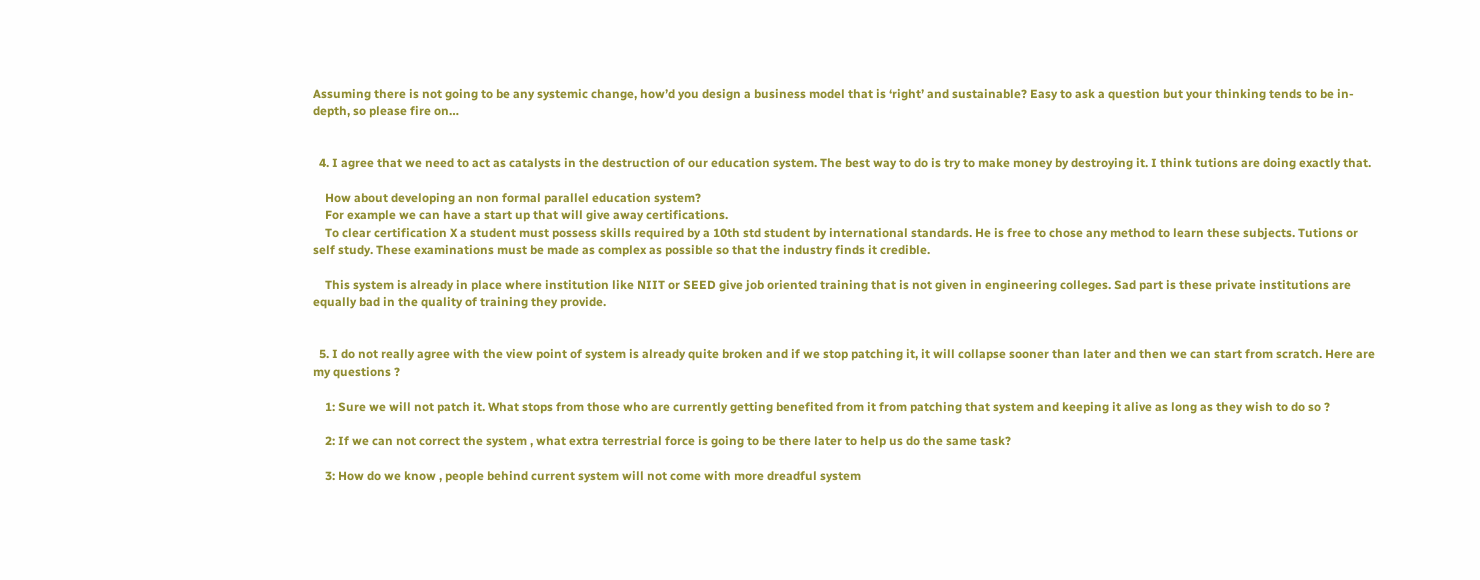Assuming there is not going to be any systemic change, how’d you design a business model that is ‘right’ and sustainable? Easy to ask a question but your thinking tends to be in-depth, so please fire on…


  4. I agree that we need to act as catalysts in the destruction of our education system. The best way to do is try to make money by destroying it. I think tutions are doing exactly that.

    How about developing an non formal parallel education system?
    For example we can have a start up that will give away certifications.
    To clear certification X a student must possess skills required by a 10th std student by international standards. He is free to chose any method to learn these subjects. Tutions or self study. These examinations must be made as complex as possible so that the industry finds it credible.

    This system is already in place where institution like NIIT or SEED give job oriented training that is not given in engineering colleges. Sad part is these private institutions are equally bad in the quality of training they provide.


  5. I do not really agree with the view point of system is already quite broken and if we stop patching it, it will collapse sooner than later and then we can start from scratch. Here are my questions ?

    1: Sure we will not patch it. What stops from those who are currently getting benefited from it from patching that system and keeping it alive as long as they wish to do so ?

    2: If we can not correct the system , what extra terrestrial force is going to be there later to help us do the same task?

    3: How do we know , people behind current system will not come with more dreadful system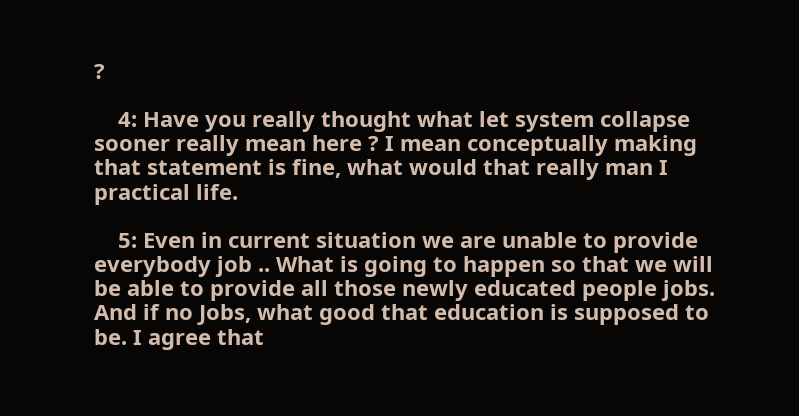?

    4: Have you really thought what let system collapse sooner really mean here ? I mean conceptually making that statement is fine, what would that really man I practical life.

    5: Even in current situation we are unable to provide everybody job .. What is going to happen so that we will be able to provide all those newly educated people jobs. And if no Jobs, what good that education is supposed to be. I agree that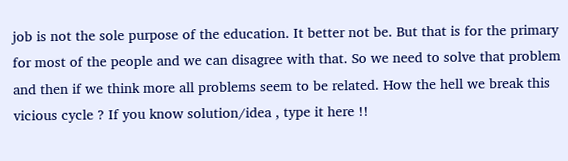job is not the sole purpose of the education. It better not be. But that is for the primary for most of the people and we can disagree with that. So we need to solve that problem and then if we think more all problems seem to be related. How the hell we break this vicious cycle ? If you know solution/idea , type it here !!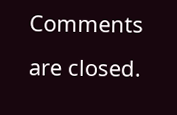Comments are closed.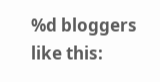%d bloggers like this: